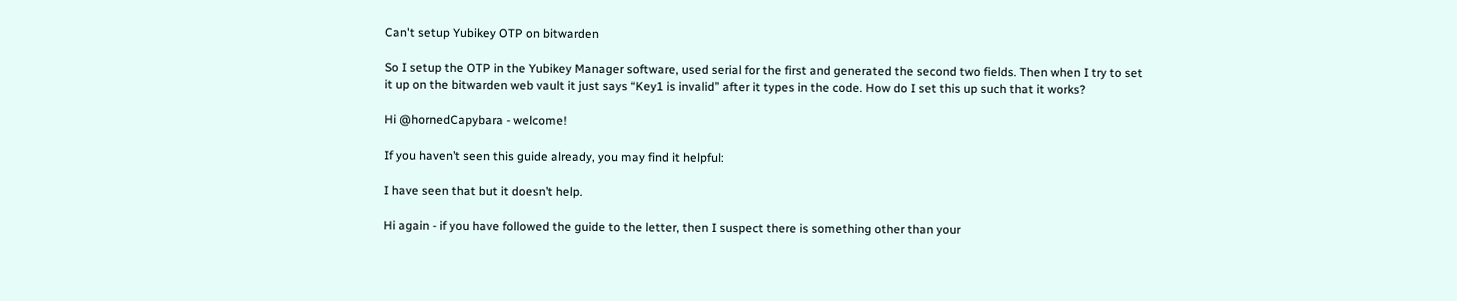Can't setup Yubikey OTP on bitwarden

So I setup the OTP in the Yubikey Manager software, used serial for the first and generated the second two fields. Then when I try to set it up on the bitwarden web vault it just says “Key1 is invalid” after it types in the code. How do I set this up such that it works?

Hi @hornedCapybara - welcome!

If you haven’t seen this guide already, you may find it helpful:

I have seen that but it doesn’t help.

Hi again - if you have followed the guide to the letter, then I suspect there is something other than your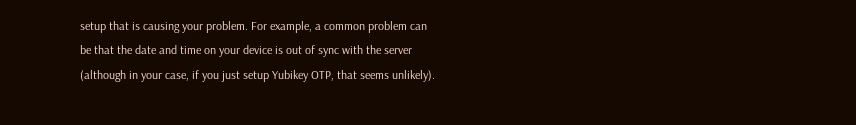setup that is causing your problem. For example, a common problem can be that the date and time on your device is out of sync with the server (although in your case, if you just setup Yubikey OTP, that seems unlikely).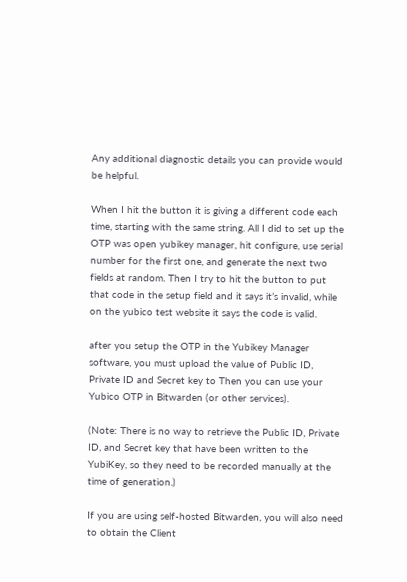Any additional diagnostic details you can provide would be helpful.

When I hit the button it is giving a different code each time, starting with the same string. All I did to set up the OTP was open yubikey manager, hit configure, use serial number for the first one, and generate the next two fields at random. Then I try to hit the button to put that code in the setup field and it says it’s invalid, while on the yubico test website it says the code is valid.

after you setup the OTP in the Yubikey Manager software, you must upload the value of Public ID, Private ID and Secret key to Then you can use your Yubico OTP in Bitwarden (or other services).

(Note: There is no way to retrieve the Public ID, Private ID, and Secret key that have been written to the YubiKey, so they need to be recorded manually at the time of generation.)

If you are using self-hosted Bitwarden, you will also need to obtain the Client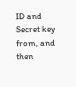ID and Secret key from, and then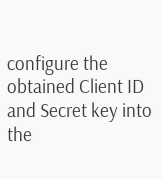configure the obtained Client ID and Secret key into the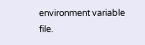environment variable file.